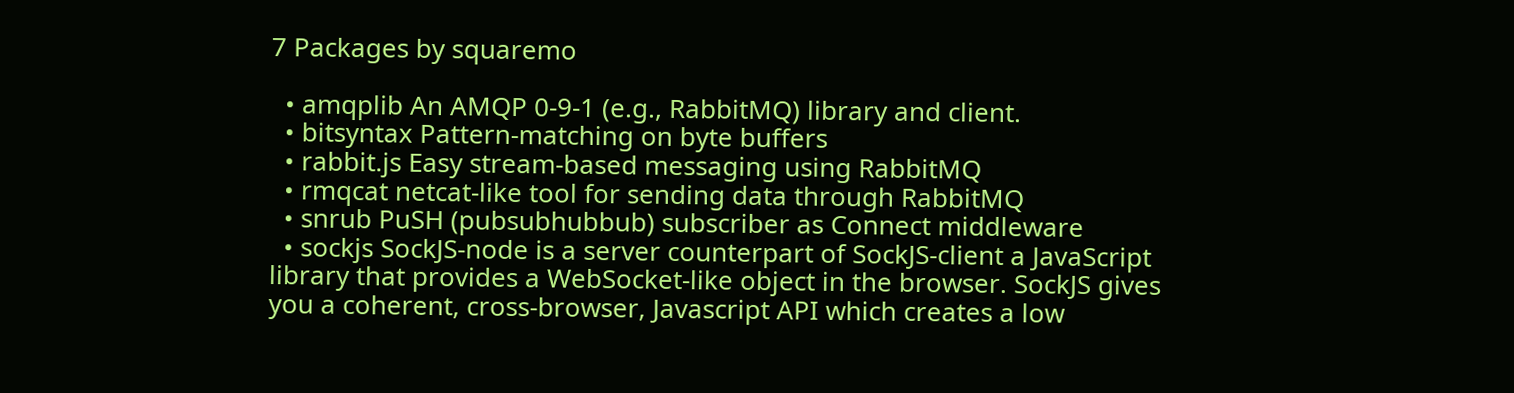7 Packages by squaremo

  • amqplib An AMQP 0-9-1 (e.g., RabbitMQ) library and client.
  • bitsyntax Pattern-matching on byte buffers
  • rabbit.js Easy stream-based messaging using RabbitMQ
  • rmqcat netcat-like tool for sending data through RabbitMQ
  • snrub PuSH (pubsubhubbub) subscriber as Connect middleware
  • sockjs SockJS-node is a server counterpart of SockJS-client a JavaScript library that provides a WebSocket-like object in the browser. SockJS gives you a coherent, cross-browser, Javascript API which creates a low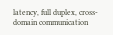latency, full duplex, cross-domain communication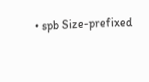• spb Size-prefixed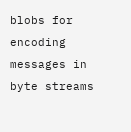blobs for encoding messages in byte streams